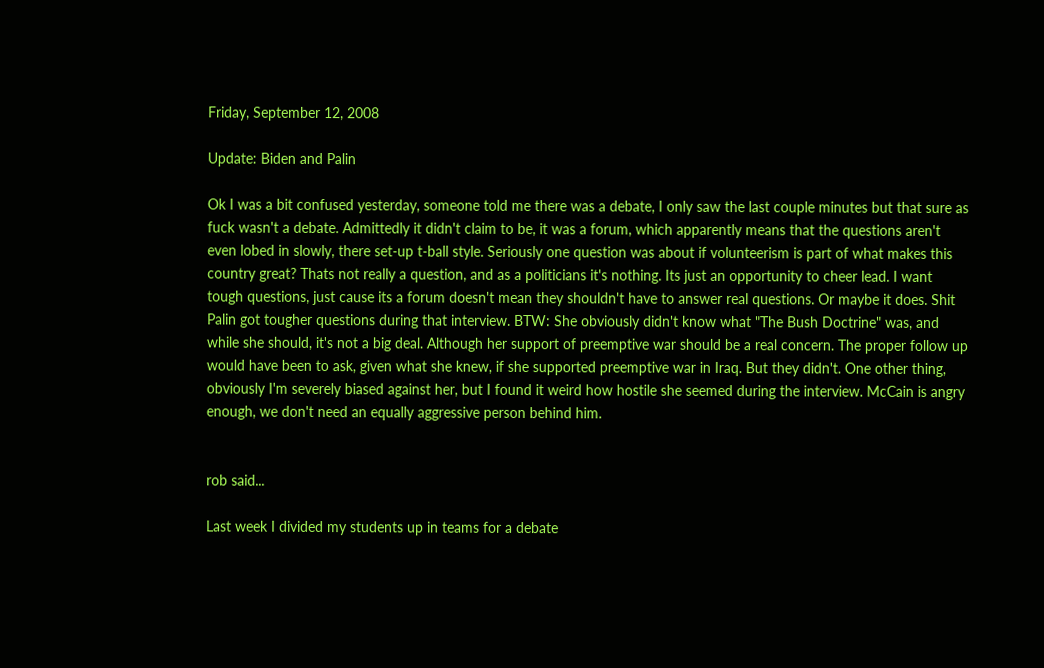Friday, September 12, 2008

Update: Biden and Palin

Ok I was a bit confused yesterday, someone told me there was a debate, I only saw the last couple minutes but that sure as fuck wasn't a debate. Admittedly it didn't claim to be, it was a forum, which apparently means that the questions aren't even lobed in slowly, there set-up t-ball style. Seriously one question was about if volunteerism is part of what makes this country great? Thats not really a question, and as a politicians it's nothing. Its just an opportunity to cheer lead. I want tough questions, just cause its a forum doesn't mean they shouldn't have to answer real questions. Or maybe it does. Shit Palin got tougher questions during that interview. BTW: She obviously didn't know what "The Bush Doctrine" was, and while she should, it's not a big deal. Although her support of preemptive war should be a real concern. The proper follow up would have been to ask, given what she knew, if she supported preemptive war in Iraq. But they didn't. One other thing, obviously I'm severely biased against her, but I found it weird how hostile she seemed during the interview. McCain is angry enough, we don't need an equally aggressive person behind him.


rob said...

Last week I divided my students up in teams for a debate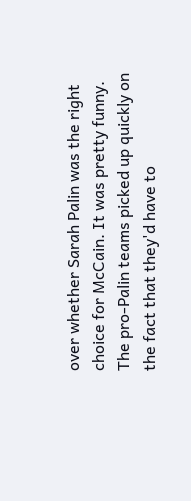over whether Sarah Palin was the right choice for McCain. It was pretty funny. The pro-Palin teams picked up quickly on the fact that they'd have to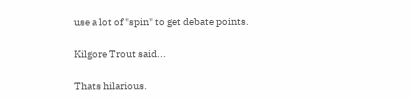use a lot of "spin" to get debate points.

Kilgore Trout said...

Thats hilarious.